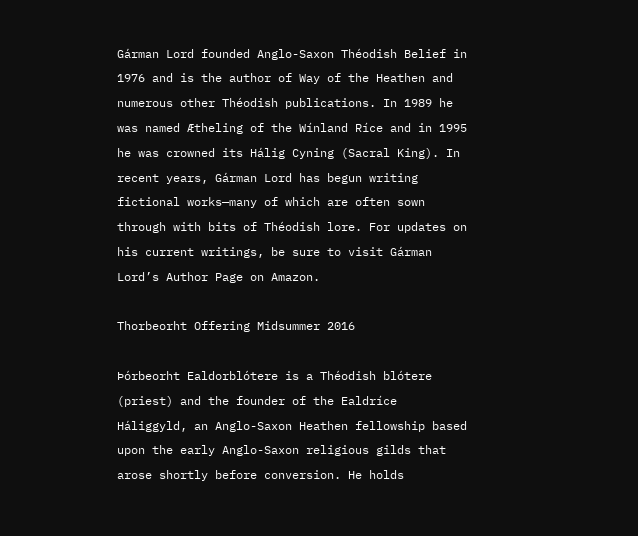Gárman Lord founded Anglo-Saxon Théodish Belief in 1976 and is the author of Way of the Heathen and numerous other Théodish publications. In 1989 he was named Ætheling of the Wínland Ríce and in 1995 he was crowned its Hálig Cyning (Sacral King). In recent years, Gárman Lord has begun writing fictional works—many of which are often sown through with bits of Théodish lore. For updates on his current writings, be sure to visit Gárman Lord’s Author Page on Amazon.

Thorbeorht Offering Midsummer 2016

Þórbeorht Ealdorblótere is a Théodish blótere (priest) and the founder of the Ealdríce Háliggyld, an Anglo-Saxon Heathen fellowship based upon the early Anglo-Saxon religious gilds that arose shortly before conversion. He holds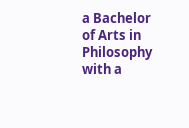a Bachelor of Arts in Philosophy with a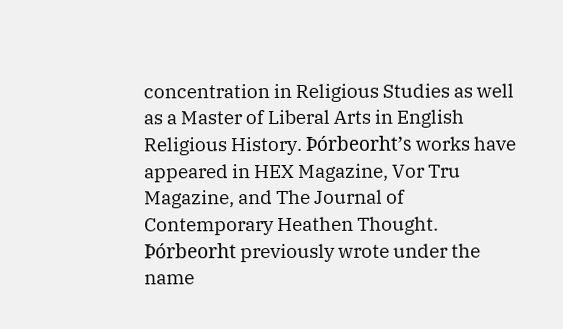concentration in Religious Studies as well as a Master of Liberal Arts in English Religious History. Þórbeorht’s works have appeared in HEX Magazine, Vor Tru Magazine, and The Journal of Contemporary Heathen Thought. Þórbeorht previously wrote under the name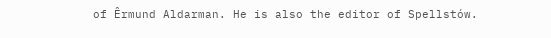of Êrmund Aldarman. He is also the editor of Spellstów.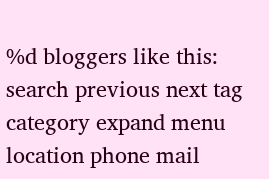%d bloggers like this:
search previous next tag category expand menu location phone mail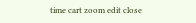time cart zoom edit close